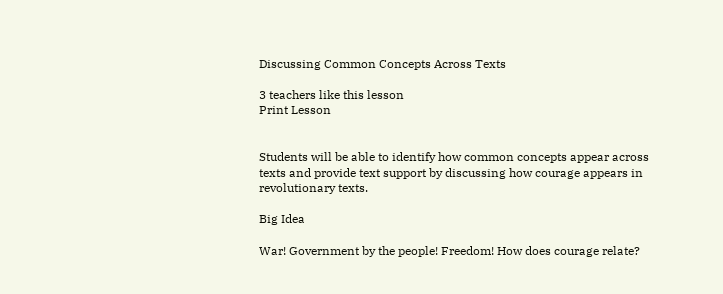Discussing Common Concepts Across Texts

3 teachers like this lesson
Print Lesson


Students will be able to identify how common concepts appear across texts and provide text support by discussing how courage appears in revolutionary texts.

Big Idea

War! Government by the people! Freedom! How does courage relate?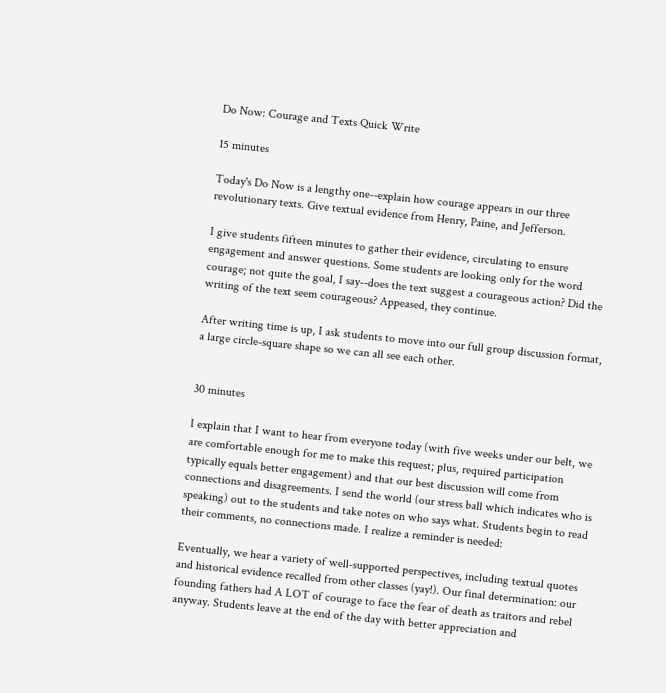Do Now: Courage and Texts Quick Write

15 minutes

Today's Do Now is a lengthy one--explain how courage appears in our three revolutionary texts. Give textual evidence from Henry, Paine, and Jefferson.

I give students fifteen minutes to gather their evidence, circulating to ensure engagement and answer questions. Some students are looking only for the word courage; not quite the goal, I say--does the text suggest a courageous action? Did the writing of the text seem courageous? Appeased, they continue.

After writing time is up, I ask students to move into our full group discussion format, a large circle-square shape so we can all see each other.


30 minutes

I explain that I want to hear from everyone today (with five weeks under our belt, we are comfortable enough for me to make this request; plus, required participation typically equals better engagement) and that our best discussion will come from connections and disagreements. I send the world (our stress ball which indicates who is speaking) out to the students and take notes on who says what. Students begin to read their comments, no connections made. I realize a reminder is needed:

Eventually, we hear a variety of well-supported perspectives, including textual quotes and historical evidence recalled from other classes (yay!). Our final determination: our founding fathers had A LOT of courage to face the fear of death as traitors and rebel anyway. Students leave at the end of the day with better appreciation and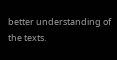better understanding of the texts.